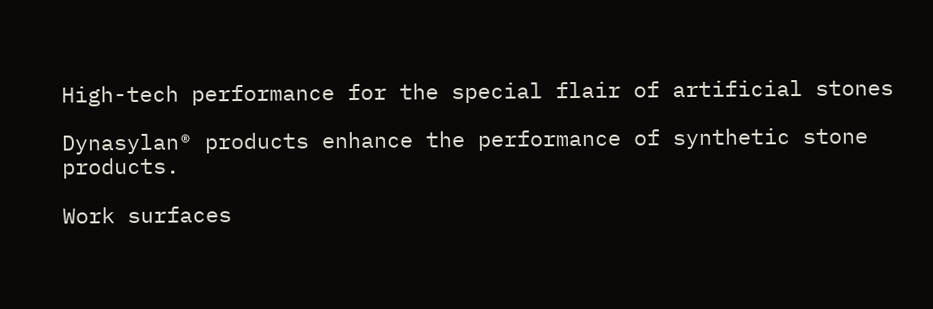High-tech performance for the special flair of artificial stones

Dynasylan® products enhance the performance of synthetic stone products.

Work surfaces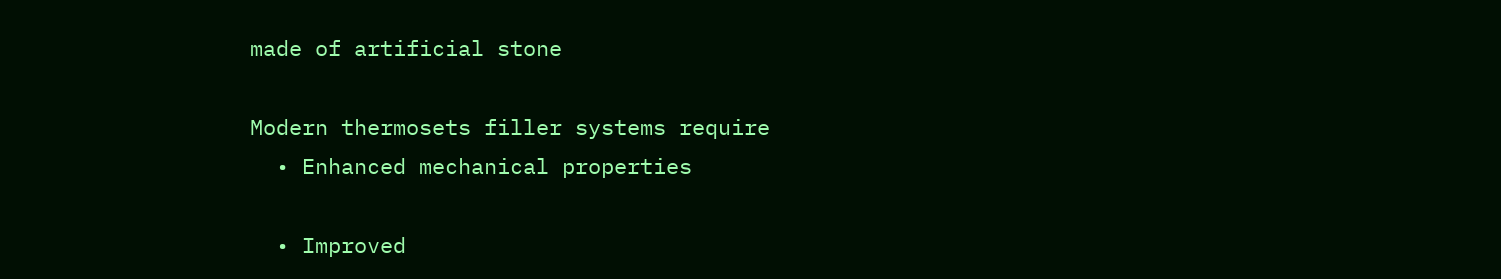made of artificial stone

Modern thermosets filler systems require
  • Enhanced mechanical properties

  • Improved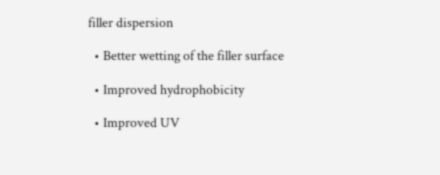filler dispersion

  • Better wetting of the filler surface

  • Improved hydrophobicity

  • Improved UV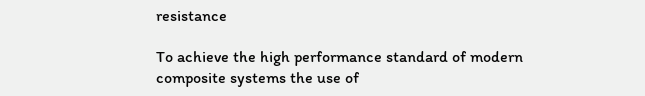resistance

To achieve the high performance standard of modern composite systems the use of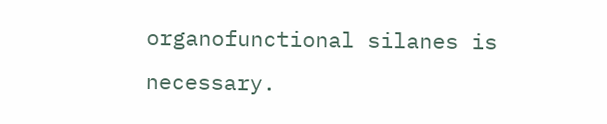organofunctional silanes is necessary.